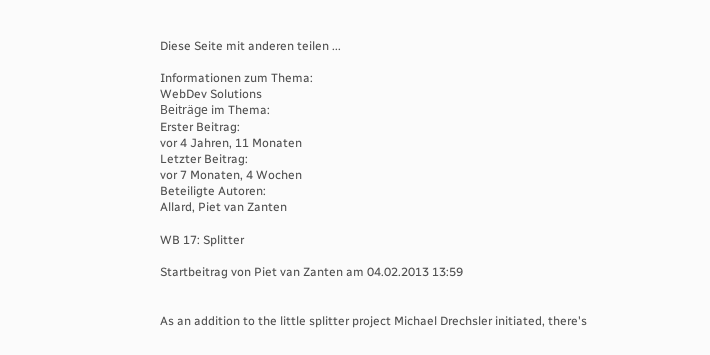Diese Seite mit anderen teilen ...

Informationen zum Thema:
WebDev Solutions
Beiträge im Thema:
Erster Beitrag:
vor 4 Jahren, 11 Monaten
Letzter Beitrag:
vor 7 Monaten, 4 Wochen
Beteiligte Autoren:
Allard, Piet van Zanten

WB 17: Splitter

Startbeitrag von Piet van Zanten am 04.02.2013 13:59


As an addition to the little splitter project Michael Drechsler initiated, there's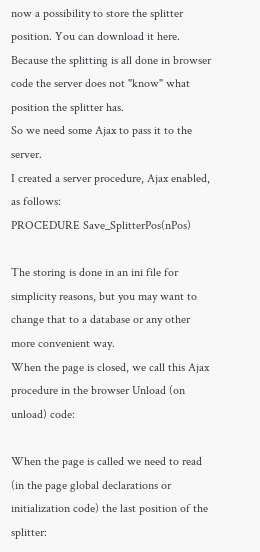now a possibility to store the splitter position. You can download it here.
Because the splitting is all done in browser code the server does not "know" what position the splitter has.
So we need some Ajax to pass it to the server.
I created a server procedure, Ajax enabled, as follows:
PROCEDURE Save_SplitterPos(nPos)

The storing is done in an ini file for simplicity reasons, but you may want to change that to a database or any other more convenient way.
When the page is closed, we call this Ajax procedure in the browser Unload (on unload) code:

When the page is called we need to read (in the page global declarations or initialization code) the last position of the splitter: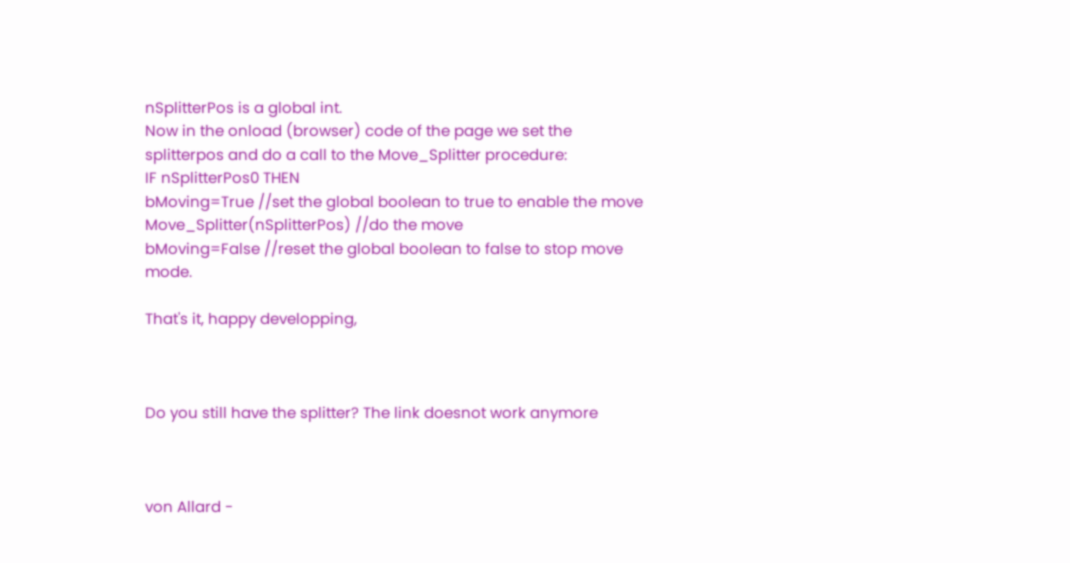nSplitterPos is a global int.
Now in the onload (browser) code of the page we set the splitterpos and do a call to the Move_Splitter procedure:
IF nSplitterPos0 THEN
bMoving=True //set the global boolean to true to enable the move
Move_Splitter(nSplitterPos) //do the move
bMoving=False //reset the global boolean to false to stop move mode.

That's it, happy developping,



Do you still have the splitter? The link doesnot work anymore



von Allard -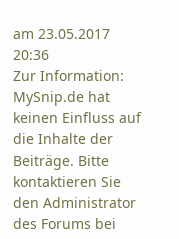am 23.05.2017 20:36
Zur Information:
MySnip.de hat keinen Einfluss auf die Inhalte der Beiträge. Bitte kontaktieren Sie den Administrator des Forums bei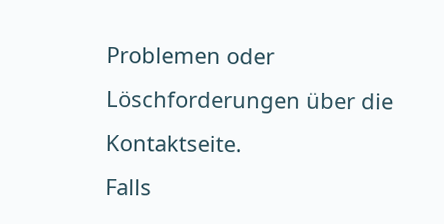Problemen oder Löschforderungen über die Kontaktseite.
Falls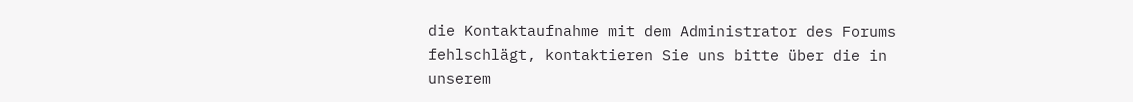die Kontaktaufnahme mit dem Administrator des Forums fehlschlägt, kontaktieren Sie uns bitte über die in unserem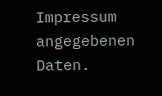Impressum angegebenen Daten.